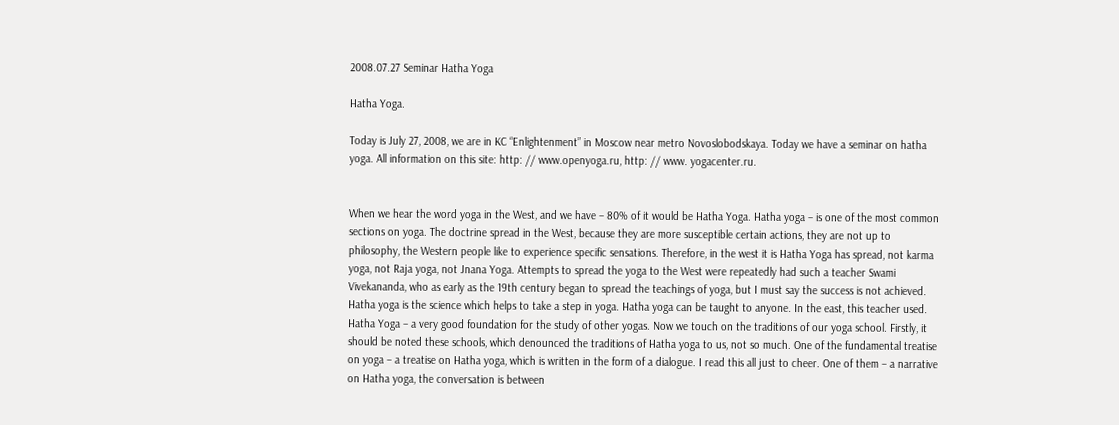2008.07.27 Seminar Hatha Yoga

Hatha Yoga.

Today is July 27, 2008, we are in KC “Enlightenment” in Moscow near metro Novoslobodskaya. Today we have a seminar on hatha yoga. All information on this site: http: // www.openyoga.ru, http: // www. yogacenter.ru.


When we hear the word yoga in the West, and we have – 80% of it would be Hatha Yoga. Hatha yoga – is one of the most common sections on yoga. The doctrine spread in the West, because they are more susceptible certain actions, they are not up to philosophy, the Western people like to experience specific sensations. Therefore, in the west it is Hatha Yoga has spread, not karma yoga, not Raja yoga, not Jnana Yoga. Attempts to spread the yoga to the West were repeatedly had such a teacher Swami Vivekananda, who as early as the 19th century began to spread the teachings of yoga, but I must say the success is not achieved. Hatha yoga is the science which helps to take a step in yoga. Hatha yoga can be taught to anyone. In the east, this teacher used. Hatha Yoga – a very good foundation for the study of other yogas. Now we touch on the traditions of our yoga school. Firstly, it should be noted these schools, which denounced the traditions of Hatha yoga to us, not so much. One of the fundamental treatise on yoga – a treatise on Hatha yoga, which is written in the form of a dialogue. I read this all just to cheer. One of them – a narrative on Hatha yoga, the conversation is between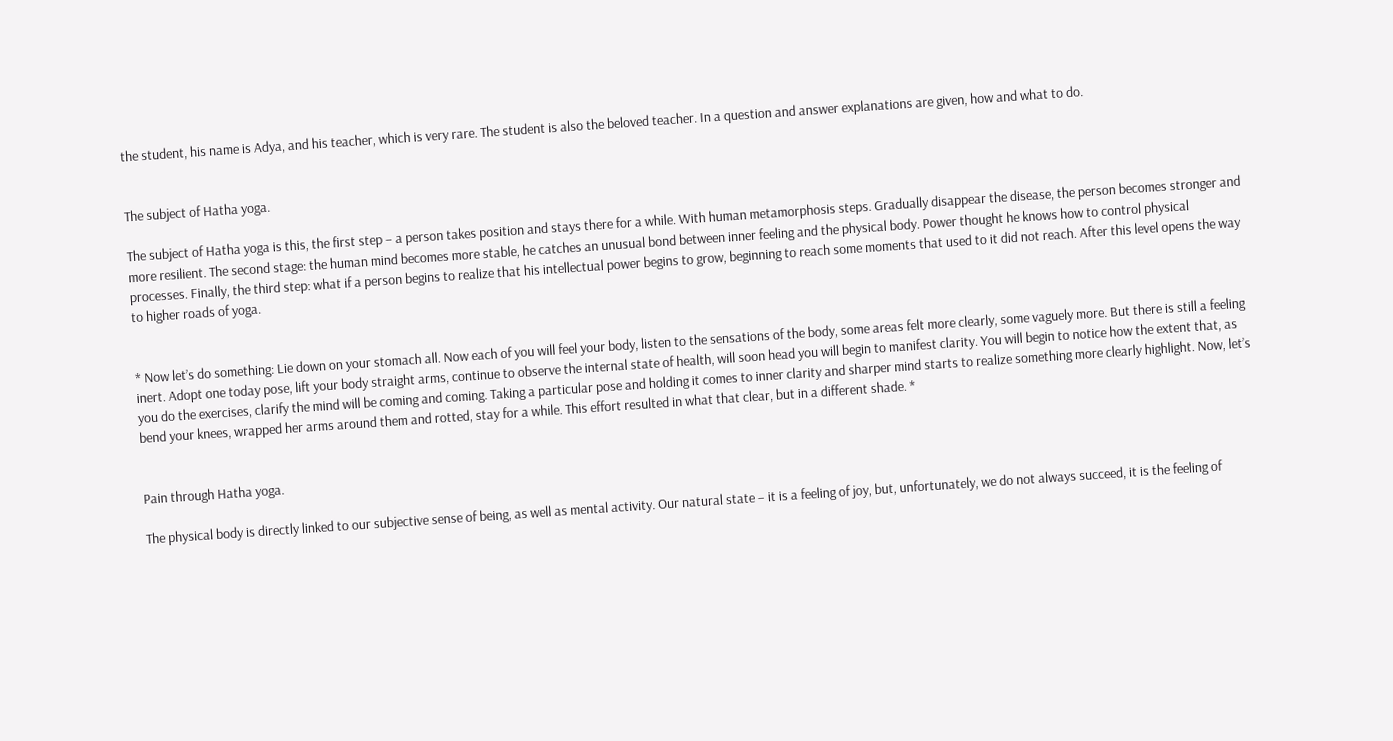the student, his name is Adya, and his teacher, which is very rare. The student is also the beloved teacher. In a question and answer explanations are given, how and what to do.


The subject of Hatha yoga.

The subject of Hatha yoga is this, the first step – a person takes position and stays there for a while. With human metamorphosis steps. Gradually disappear the disease, the person becomes stronger and more resilient. The second stage: the human mind becomes more stable, he catches an unusual bond between inner feeling and the physical body. Power thought he knows how to control physical processes. Finally, the third step: what if a person begins to realize that his intellectual power begins to grow, beginning to reach some moments that used to it did not reach. After this level opens the way to higher roads of yoga.


* Now let’s do something: Lie down on your stomach all. Now each of you will feel your body, listen to the sensations of the body, some areas felt more clearly, some vaguely more. But there is still a feeling inert. Adopt one today pose, lift your body straight arms, continue to observe the internal state of health, will soon head you will begin to manifest clarity. You will begin to notice how the extent that, as you do the exercises, clarify the mind will be coming and coming. Taking a particular pose and holding it comes to inner clarity and sharper mind starts to realize something more clearly highlight. Now, let’s bend your knees, wrapped her arms around them and rotted, stay for a while. This effort resulted in what that clear, but in a different shade. *


Pain through Hatha yoga.

The physical body is directly linked to our subjective sense of being, as well as mental activity. Our natural state – it is a feeling of joy, but, unfortunately, we do not always succeed, it is the feeling of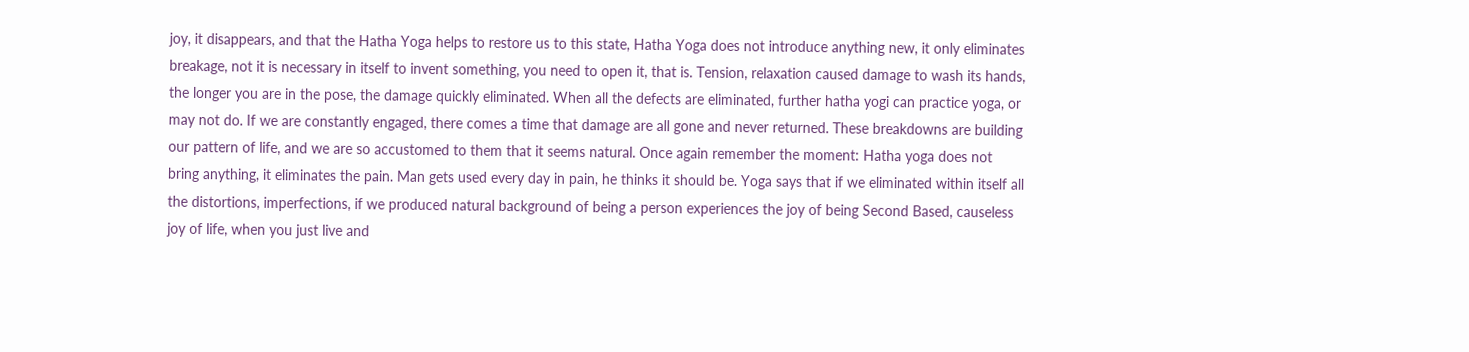joy, it disappears, and that the Hatha Yoga helps to restore us to this state, Hatha Yoga does not introduce anything new, it only eliminates breakage, not it is necessary in itself to invent something, you need to open it, that is. Tension, relaxation caused damage to wash its hands, the longer you are in the pose, the damage quickly eliminated. When all the defects are eliminated, further hatha yogi can practice yoga, or may not do. If we are constantly engaged, there comes a time that damage are all gone and never returned. These breakdowns are building our pattern of life, and we are so accustomed to them that it seems natural. Once again remember the moment: Hatha yoga does not bring anything, it eliminates the pain. Man gets used every day in pain, he thinks it should be. Yoga says that if we eliminated within itself all the distortions, imperfections, if we produced natural background of being a person experiences the joy of being Second Based, causeless joy of life, when you just live and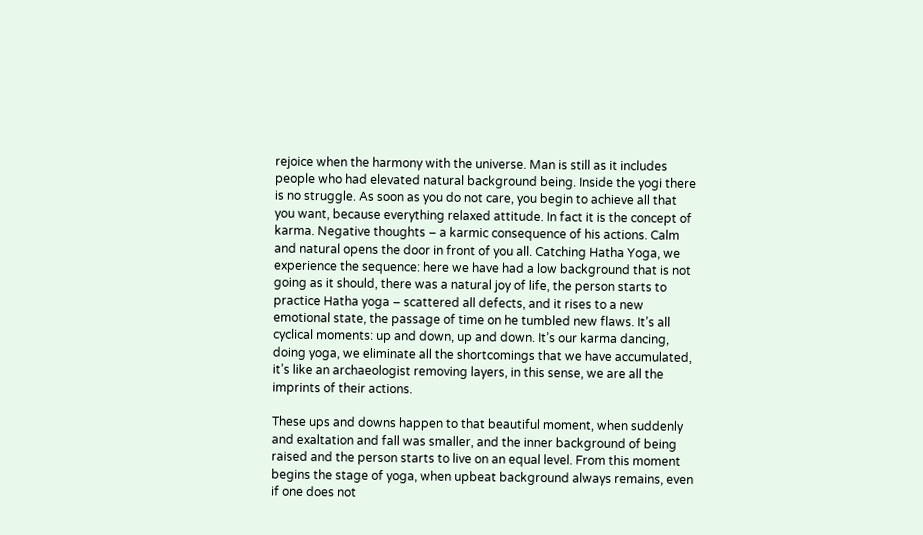rejoice when the harmony with the universe. Man is still as it includes people who had elevated natural background being. Inside the yogi there is no struggle. As soon as you do not care, you begin to achieve all that you want, because everything relaxed attitude. In fact it is the concept of karma. Negative thoughts – a karmic consequence of his actions. Calm and natural opens the door in front of you all. Catching Hatha Yoga, we experience the sequence: here we have had a low background that is not going as it should, there was a natural joy of life, the person starts to practice Hatha yoga – scattered all defects, and it rises to a new emotional state, the passage of time on he tumbled new flaws. It’s all cyclical moments: up and down, up and down. It’s our karma dancing, doing yoga, we eliminate all the shortcomings that we have accumulated, it’s like an archaeologist removing layers, in this sense, we are all the imprints of their actions.

These ups and downs happen to that beautiful moment, when suddenly and exaltation and fall was smaller, and the inner background of being raised and the person starts to live on an equal level. From this moment begins the stage of yoga, when upbeat background always remains, even if one does not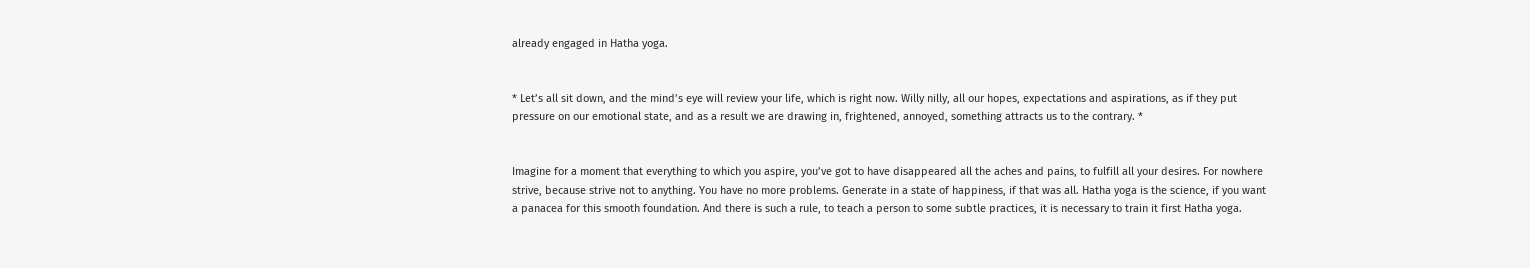already engaged in Hatha yoga.


* Let’s all sit down, and the mind’s eye will review your life, which is right now. Willy nilly, all our hopes, expectations and aspirations, as if they put pressure on our emotional state, and as a result we are drawing in, frightened, annoyed, something attracts us to the contrary. *


Imagine for a moment that everything to which you aspire, you’ve got to have disappeared all the aches and pains, to fulfill all your desires. For nowhere strive, because strive not to anything. You have no more problems. Generate in a state of happiness, if that was all. Hatha yoga is the science, if you want a panacea for this smooth foundation. And there is such a rule, to teach a person to some subtle practices, it is necessary to train it first Hatha yoga.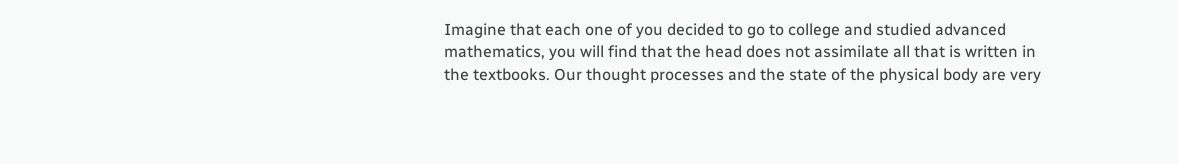Imagine that each one of you decided to go to college and studied advanced mathematics, you will find that the head does not assimilate all that is written in the textbooks. Our thought processes and the state of the physical body are very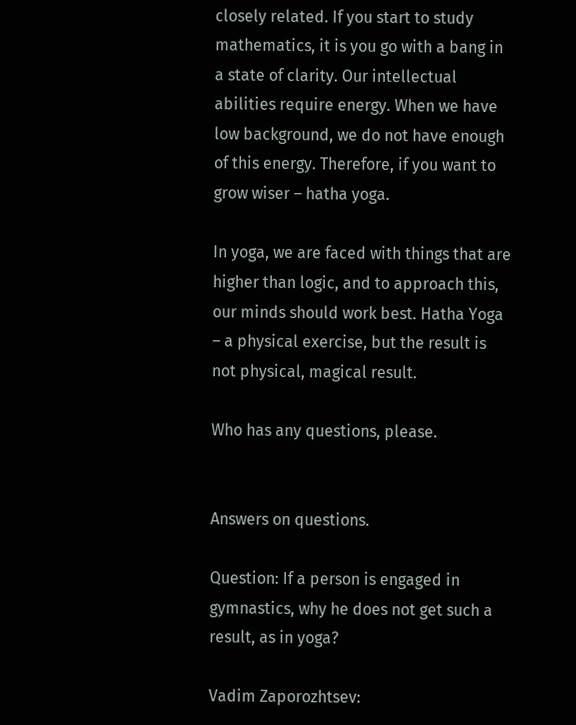closely related. If you start to study mathematics, it is you go with a bang in a state of clarity. Our intellectual abilities require energy. When we have low background, we do not have enough of this energy. Therefore, if you want to grow wiser – hatha yoga.

In yoga, we are faced with things that are higher than logic, and to approach this, our minds should work best. Hatha Yoga – a physical exercise, but the result is not physical, magical result.

Who has any questions, please.


Answers on questions.

Question: If a person is engaged in gymnastics, why he does not get such a result, as in yoga?

Vadim Zaporozhtsev: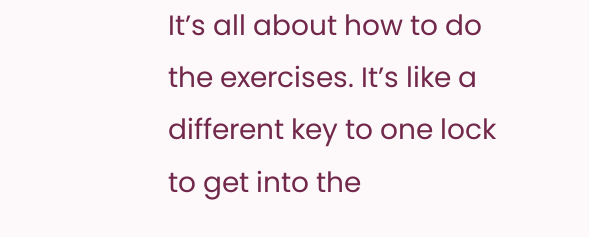It’s all about how to do the exercises. It’s like a different key to one lock to get into the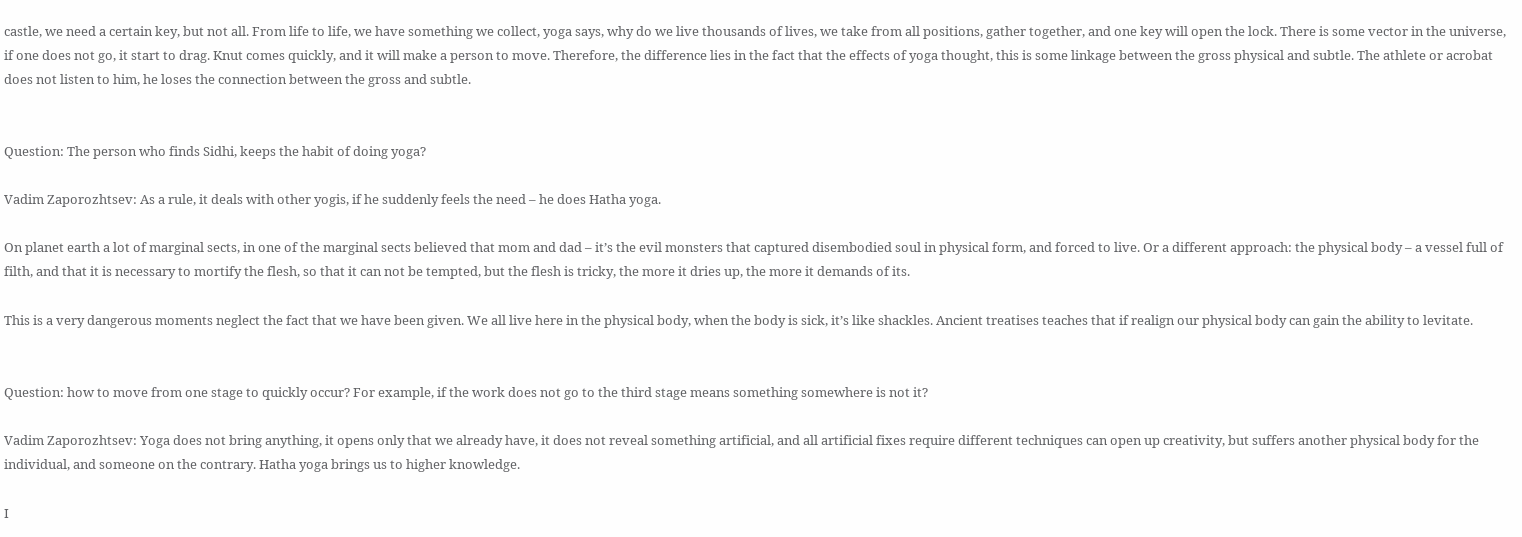castle, we need a certain key, but not all. From life to life, we have something we collect, yoga says, why do we live thousands of lives, we take from all positions, gather together, and one key will open the lock. There is some vector in the universe, if one does not go, it start to drag. Knut comes quickly, and it will make a person to move. Therefore, the difference lies in the fact that the effects of yoga thought, this is some linkage between the gross physical and subtle. The athlete or acrobat does not listen to him, he loses the connection between the gross and subtle.


Question: The person who finds Sidhi, keeps the habit of doing yoga?

Vadim Zaporozhtsev: As a rule, it deals with other yogis, if he suddenly feels the need – he does Hatha yoga.

On planet earth a lot of marginal sects, in one of the marginal sects believed that mom and dad – it’s the evil monsters that captured disembodied soul in physical form, and forced to live. Or a different approach: the physical body – a vessel full of filth, and that it is necessary to mortify the flesh, so that it can not be tempted, but the flesh is tricky, the more it dries up, the more it demands of its.

This is a very dangerous moments neglect the fact that we have been given. We all live here in the physical body, when the body is sick, it’s like shackles. Ancient treatises teaches that if realign our physical body can gain the ability to levitate.


Question: how to move from one stage to quickly occur? For example, if the work does not go to the third stage means something somewhere is not it?

Vadim Zaporozhtsev: Yoga does not bring anything, it opens only that we already have, it does not reveal something artificial, and all artificial fixes require different techniques can open up creativity, but suffers another physical body for the individual, and someone on the contrary. Hatha yoga brings us to higher knowledge.

I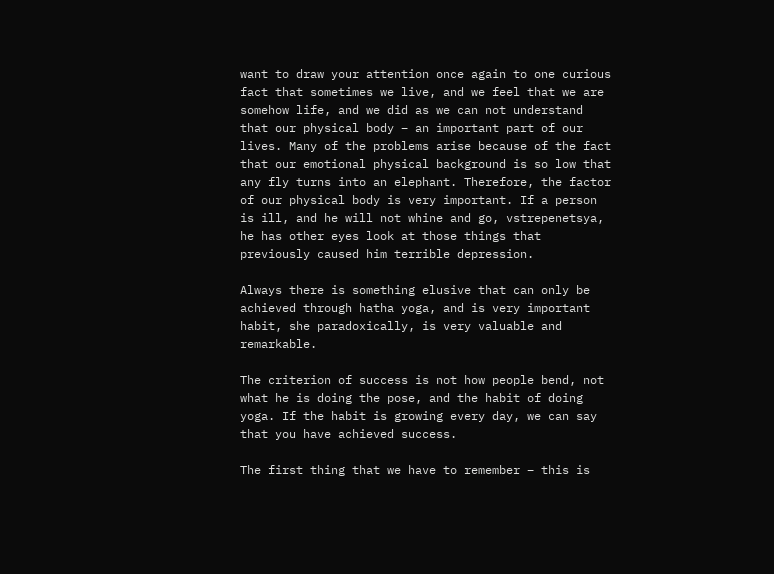want to draw your attention once again to one curious fact that sometimes we live, and we feel that we are somehow life, and we did as we can not understand that our physical body – an important part of our lives. Many of the problems arise because of the fact that our emotional physical background is so low that any fly turns into an elephant. Therefore, the factor of our physical body is very important. If a person is ill, and he will not whine and go, vstrepenetsya, he has other eyes look at those things that previously caused him terrible depression.

Always there is something elusive that can only be achieved through hatha yoga, and is very important habit, she paradoxically, is very valuable and remarkable.

The criterion of success is not how people bend, not what he is doing the pose, and the habit of doing yoga. If the habit is growing every day, we can say that you have achieved success.

The first thing that we have to remember – this is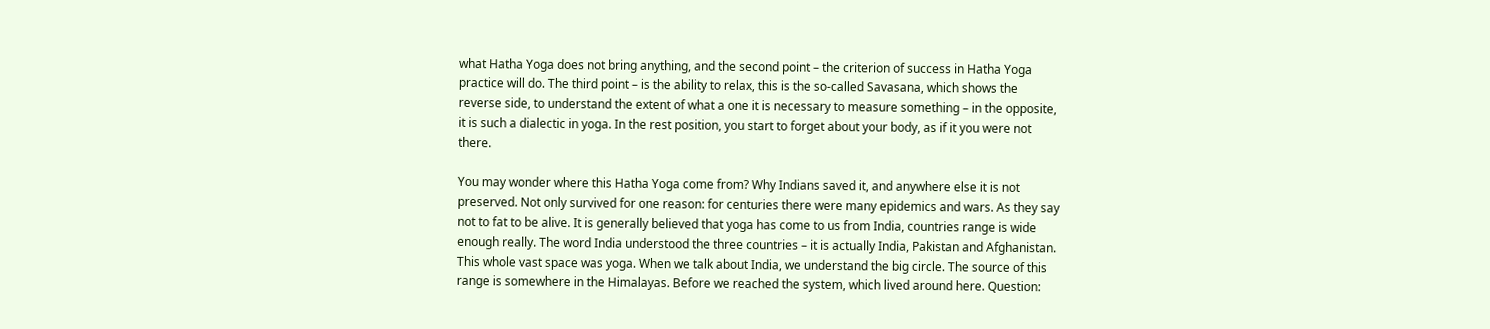what Hatha Yoga does not bring anything, and the second point – the criterion of success in Hatha Yoga practice will do. The third point – is the ability to relax, this is the so-called Savasana, which shows the reverse side, to understand the extent of what a one it is necessary to measure something – in the opposite, it is such a dialectic in yoga. In the rest position, you start to forget about your body, as if it you were not there.

You may wonder where this Hatha Yoga come from? Why Indians saved it, and anywhere else it is not preserved. Not only survived for one reason: for centuries there were many epidemics and wars. As they say not to fat to be alive. It is generally believed that yoga has come to us from India, countries range is wide enough really. The word India understood the three countries – it is actually India, Pakistan and Afghanistan. This whole vast space was yoga. When we talk about India, we understand the big circle. The source of this range is somewhere in the Himalayas. Before we reached the system, which lived around here. Question: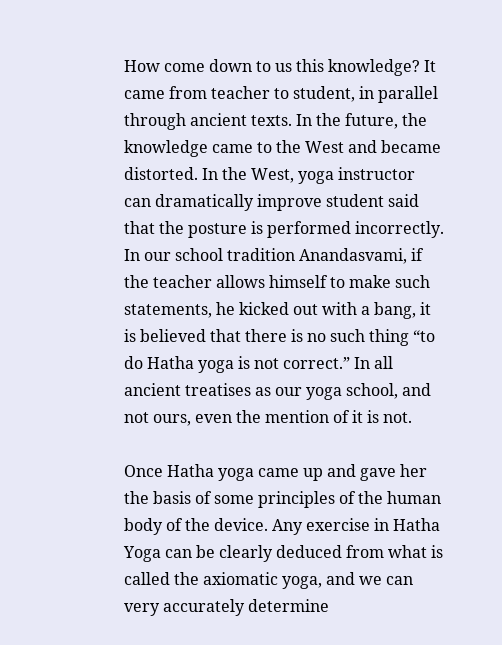How come down to us this knowledge? It came from teacher to student, in parallel through ancient texts. In the future, the knowledge came to the West and became distorted. In the West, yoga instructor can dramatically improve student said that the posture is performed incorrectly. In our school tradition Anandasvami, if the teacher allows himself to make such statements, he kicked out with a bang, it is believed that there is no such thing “to do Hatha yoga is not correct.” In all ancient treatises as our yoga school, and not ours, even the mention of it is not.

Once Hatha yoga came up and gave her the basis of some principles of the human body of the device. Any exercise in Hatha Yoga can be clearly deduced from what is called the axiomatic yoga, and we can very accurately determine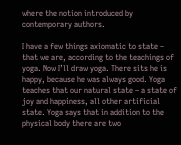where the notion introduced by contemporary authors.

I have a few things axiomatic to state – that we are, according to the teachings of yoga. Now I’ll draw yoga. There sits he is happy, because he was always good. Yoga teaches that our natural state – a state of joy and happiness, all other artificial state. Yoga says that in addition to the physical body there are two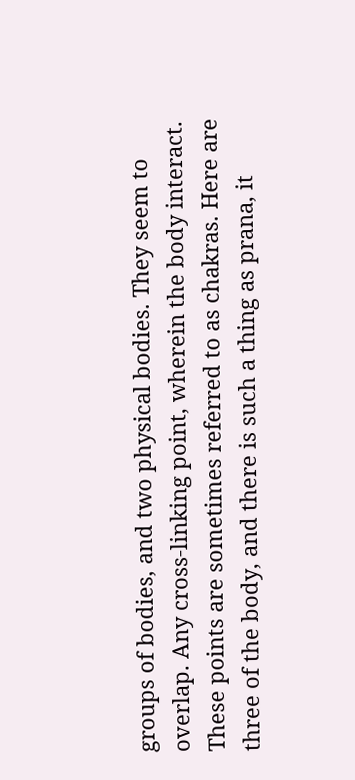groups of bodies, and two physical bodies. They seem to overlap. Any cross-linking point, wherein the body interact. These points are sometimes referred to as chakras. Here are three of the body, and there is such a thing as prana, it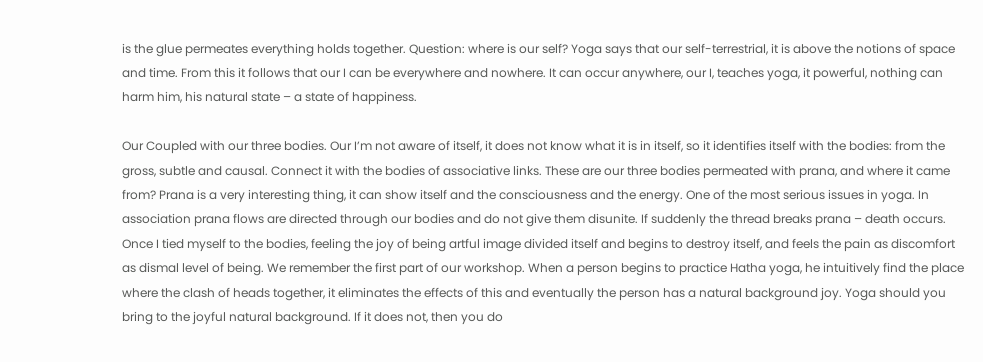is the glue permeates everything holds together. Question: where is our self? Yoga says that our self-terrestrial, it is above the notions of space and time. From this it follows that our I can be everywhere and nowhere. It can occur anywhere, our I, teaches yoga, it powerful, nothing can harm him, his natural state – a state of happiness.

Our Coupled with our three bodies. Our I’m not aware of itself, it does not know what it is in itself, so it identifies itself with the bodies: from the gross, subtle and causal. Connect it with the bodies of associative links. These are our three bodies permeated with prana, and where it came from? Prana is a very interesting thing, it can show itself and the consciousness and the energy. One of the most serious issues in yoga. In association prana flows are directed through our bodies and do not give them disunite. If suddenly the thread breaks prana – death occurs. Once I tied myself to the bodies, feeling the joy of being artful image divided itself and begins to destroy itself, and feels the pain as discomfort as dismal level of being. We remember the first part of our workshop. When a person begins to practice Hatha yoga, he intuitively find the place where the clash of heads together, it eliminates the effects of this and eventually the person has a natural background joy. Yoga should you bring to the joyful natural background. If it does not, then you do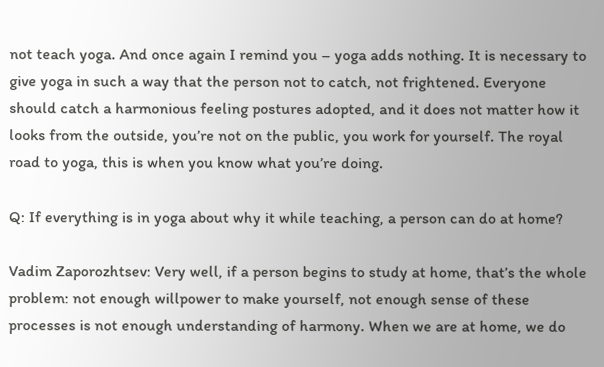not teach yoga. And once again I remind you – yoga adds nothing. It is necessary to give yoga in such a way that the person not to catch, not frightened. Everyone should catch a harmonious feeling postures adopted, and it does not matter how it looks from the outside, you’re not on the public, you work for yourself. The royal road to yoga, this is when you know what you’re doing.

Q: If everything is in yoga about why it while teaching, a person can do at home?

Vadim Zaporozhtsev: Very well, if a person begins to study at home, that’s the whole problem: not enough willpower to make yourself, not enough sense of these processes is not enough understanding of harmony. When we are at home, we do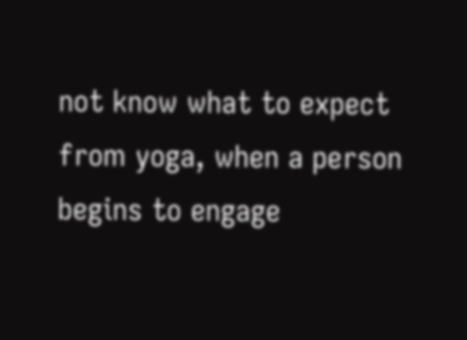not know what to expect from yoga, when a person begins to engage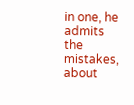in one, he admits the mistakes, about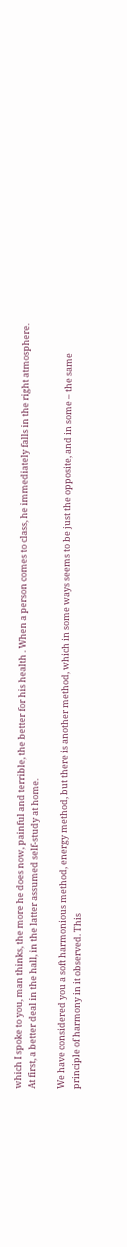which I spoke to you, man thinks, the more he does now, painful and terrible, the better for his health . When a person comes to class, he immediately falls in the right atmosphere. At first, a better deal in the hall, in the latter assumed self-study at home.

We have considered you a soft harmonious method, energy method, but there is another method, which in some ways seems to be just the opposite, and in some – the same principle of harmony in it observed. This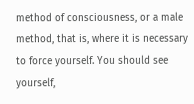method of consciousness, or a male method, that is, where it is necessary to force yourself. You should see yourself,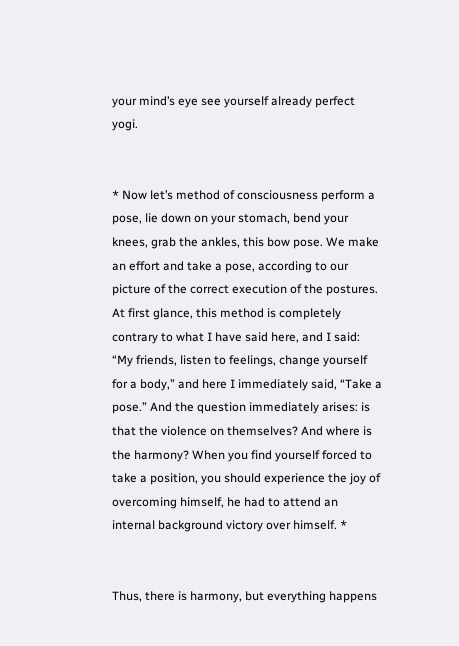your mind’s eye see yourself already perfect yogi.


* Now let’s method of consciousness perform a pose, lie down on your stomach, bend your knees, grab the ankles, this bow pose. We make an effort and take a pose, according to our picture of the correct execution of the postures. At first glance, this method is completely contrary to what I have said here, and I said: “My friends, listen to feelings, change yourself for a body,” and here I immediately said, “Take a pose.” And the question immediately arises: is that the violence on themselves? And where is the harmony? When you find yourself forced to take a position, you should experience the joy of overcoming himself, he had to attend an internal background victory over himself. *


Thus, there is harmony, but everything happens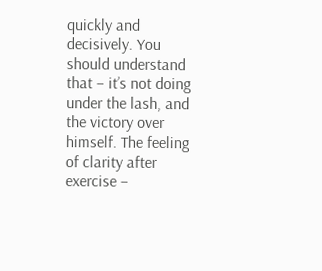quickly and decisively. You should understand that – it’s not doing under the lash, and the victory over himself. The feeling of clarity after exercise –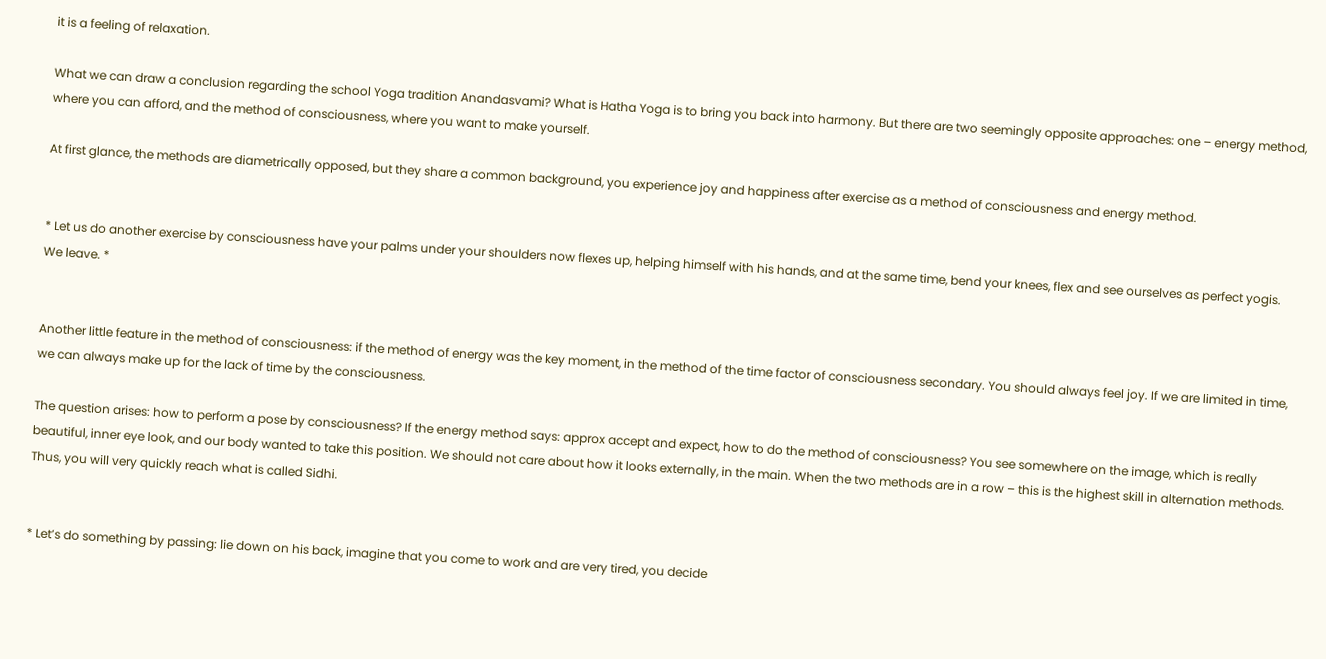it is a feeling of relaxation.

What we can draw a conclusion regarding the school Yoga tradition Anandasvami? What is Hatha Yoga is to bring you back into harmony. But there are two seemingly opposite approaches: one – energy method, where you can afford, and the method of consciousness, where you want to make yourself.

At first glance, the methods are diametrically opposed, but they share a common background, you experience joy and happiness after exercise as a method of consciousness and energy method.


* Let us do another exercise by consciousness have your palms under your shoulders now flexes up, helping himself with his hands, and at the same time, bend your knees, flex and see ourselves as perfect yogis. We leave. *


Another little feature in the method of consciousness: if the method of energy was the key moment, in the method of the time factor of consciousness secondary. You should always feel joy. If we are limited in time, we can always make up for the lack of time by the consciousness.

The question arises: how to perform a pose by consciousness? If the energy method says: approx accept and expect, how to do the method of consciousness? You see somewhere on the image, which is really beautiful, inner eye look, and our body wanted to take this position. We should not care about how it looks externally, in the main. When the two methods are in a row – this is the highest skill in alternation methods. Thus, you will very quickly reach what is called Sidhi.


* Let’s do something by passing: lie down on his back, imagine that you come to work and are very tired, you decide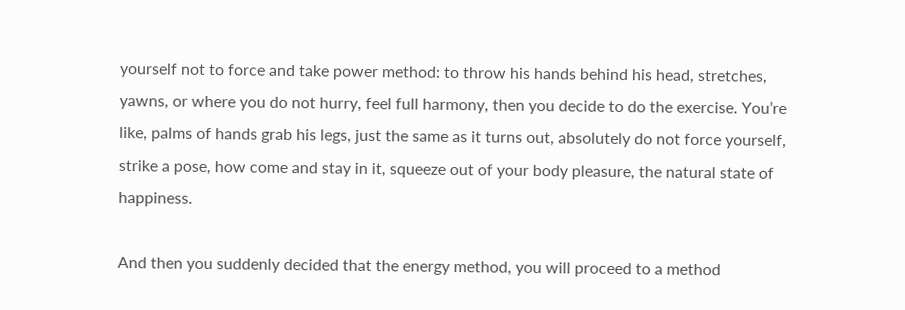yourself not to force and take power method: to throw his hands behind his head, stretches, yawns, or where you do not hurry, feel full harmony, then you decide to do the exercise. You’re like, palms of hands grab his legs, just the same as it turns out, absolutely do not force yourself, strike a pose, how come and stay in it, squeeze out of your body pleasure, the natural state of happiness.

And then you suddenly decided that the energy method, you will proceed to a method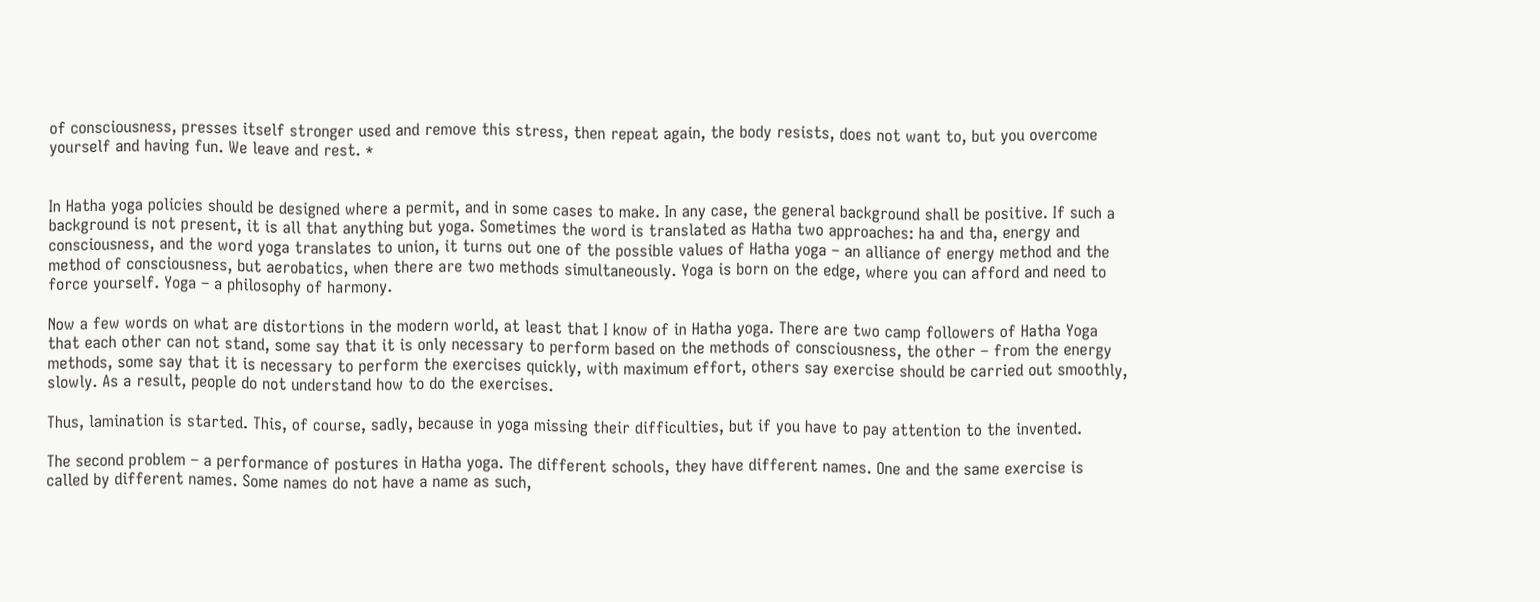of consciousness, presses itself stronger used and remove this stress, then repeat again, the body resists, does not want to, but you overcome yourself and having fun. We leave and rest. *


In Hatha yoga policies should be designed where a permit, and in some cases to make. In any case, the general background shall be positive. If such a background is not present, it is all that anything but yoga. Sometimes the word is translated as Hatha two approaches: ha and tha, energy and consciousness, and the word yoga translates to union, it turns out one of the possible values of Hatha yoga – an alliance of energy method and the method of consciousness, but aerobatics, when there are two methods simultaneously. Yoga is born on the edge, where you can afford and need to force yourself. Yoga – a philosophy of harmony.

Now a few words on what are distortions in the modern world, at least that I know of in Hatha yoga. There are two camp followers of Hatha Yoga that each other can not stand, some say that it is only necessary to perform based on the methods of consciousness, the other – from the energy methods, some say that it is necessary to perform the exercises quickly, with maximum effort, others say exercise should be carried out smoothly, slowly. As a result, people do not understand how to do the exercises.

Thus, lamination is started. This, of course, sadly, because in yoga missing their difficulties, but if you have to pay attention to the invented.

The second problem – a performance of postures in Hatha yoga. The different schools, they have different names. One and the same exercise is called by different names. Some names do not have a name as such,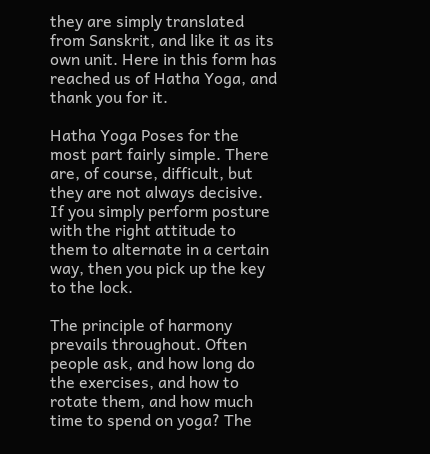they are simply translated from Sanskrit, and like it as its own unit. Here in this form has reached us of Hatha Yoga, and thank you for it.

Hatha Yoga Poses for the most part fairly simple. There are, of course, difficult, but they are not always decisive. If you simply perform posture with the right attitude to them to alternate in a certain way, then you pick up the key to the lock.

The principle of harmony prevails throughout. Often people ask, and how long do the exercises, and how to rotate them, and how much time to spend on yoga? The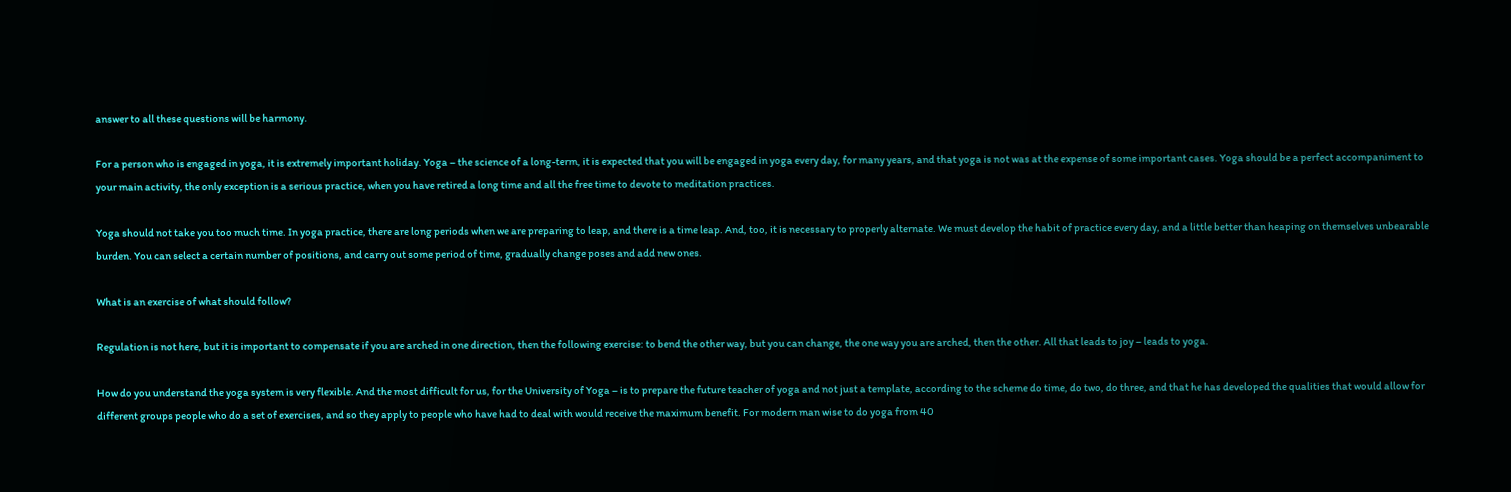answer to all these questions will be harmony.

For a person who is engaged in yoga, it is extremely important holiday. Yoga – the science of a long-term, it is expected that you will be engaged in yoga every day, for many years, and that yoga is not was at the expense of some important cases. Yoga should be a perfect accompaniment to your main activity, the only exception is a serious practice, when you have retired a long time and all the free time to devote to meditation practices.

Yoga should not take you too much time. In yoga practice, there are long periods when we are preparing to leap, and there is a time leap. And, too, it is necessary to properly alternate. We must develop the habit of practice every day, and a little better than heaping on themselves unbearable burden. You can select a certain number of positions, and carry out some period of time, gradually change poses and add new ones.

What is an exercise of what should follow?

Regulation is not here, but it is important to compensate if you are arched in one direction, then the following exercise: to bend the other way, but you can change, the one way you are arched, then the other. All that leads to joy – leads to yoga.

How do you understand the yoga system is very flexible. And the most difficult for us, for the University of Yoga – is to prepare the future teacher of yoga and not just a template, according to the scheme do time, do two, do three, and that he has developed the qualities that would allow for different groups people who do a set of exercises, and so they apply to people who have had to deal with would receive the maximum benefit. For modern man wise to do yoga from 40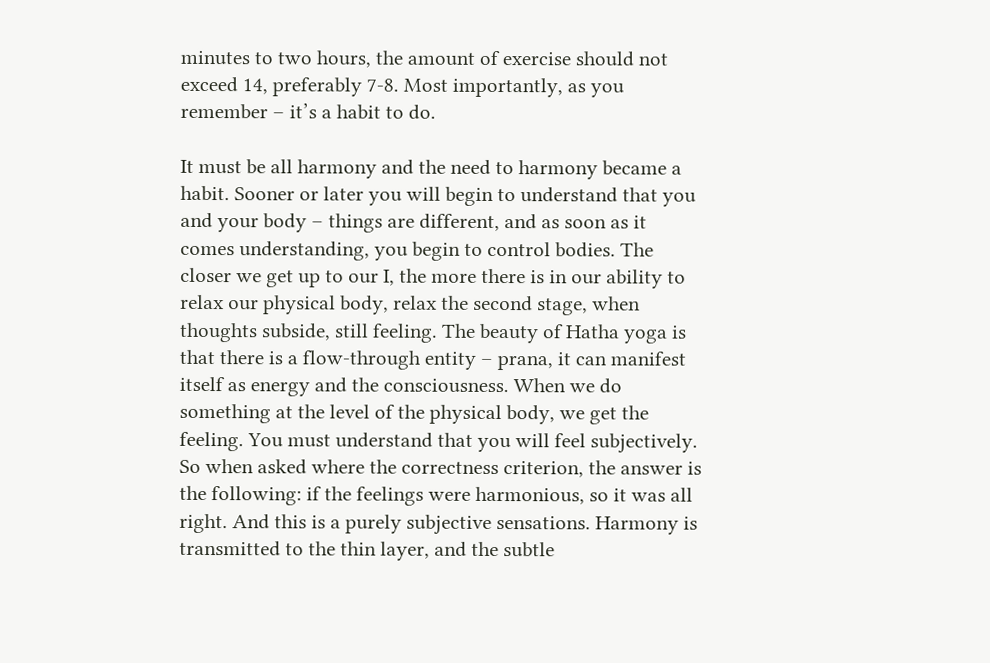minutes to two hours, the amount of exercise should not exceed 14, preferably 7-8. Most importantly, as you remember – it’s a habit to do.

It must be all harmony and the need to harmony became a habit. Sooner or later you will begin to understand that you and your body – things are different, and as soon as it comes understanding, you begin to control bodies. The closer we get up to our I, the more there is in our ability to relax our physical body, relax the second stage, when thoughts subside, still feeling. The beauty of Hatha yoga is that there is a flow-through entity – prana, it can manifest itself as energy and the consciousness. When we do something at the level of the physical body, we get the feeling. You must understand that you will feel subjectively. So when asked where the correctness criterion, the answer is the following: if the feelings were harmonious, so it was all right. And this is a purely subjective sensations. Harmony is transmitted to the thin layer, and the subtle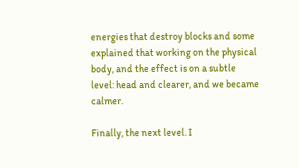energies that destroy blocks and some explained that working on the physical body, and the effect is on a subtle level: head and clearer, and we became calmer.

Finally, the next level. I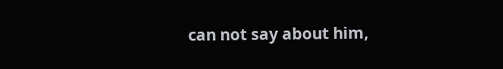can not say about him,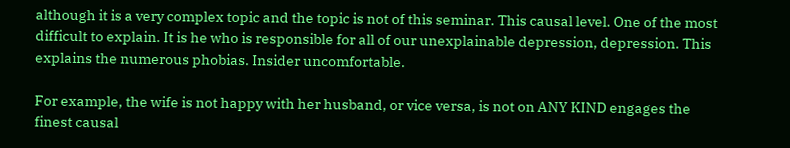although it is a very complex topic and the topic is not of this seminar. This causal level. One of the most difficult to explain. It is he who is responsible for all of our unexplainable depression, depression. This explains the numerous phobias. Insider uncomfortable.

For example, the wife is not happy with her husband, or vice versa, is not on ANY KIND engages the finest causal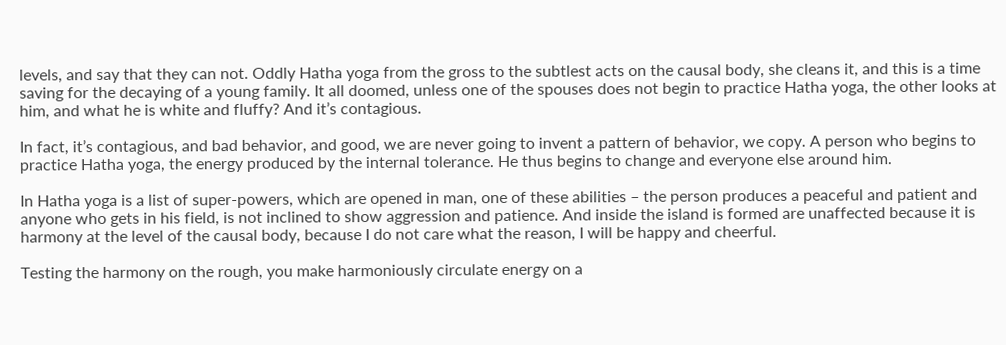levels, and say that they can not. Oddly Hatha yoga from the gross to the subtlest acts on the causal body, she cleans it, and this is a time saving for the decaying of a young family. It all doomed, unless one of the spouses does not begin to practice Hatha yoga, the other looks at him, and what he is white and fluffy? And it’s contagious.

In fact, it’s contagious, and bad behavior, and good, we are never going to invent a pattern of behavior, we copy. A person who begins to practice Hatha yoga, the energy produced by the internal tolerance. He thus begins to change and everyone else around him.

In Hatha yoga is a list of super-powers, which are opened in man, one of these abilities – the person produces a peaceful and patient and anyone who gets in his field, is not inclined to show aggression and patience. And inside the island is formed are unaffected because it is harmony at the level of the causal body, because I do not care what the reason, I will be happy and cheerful.

Testing the harmony on the rough, you make harmoniously circulate energy on a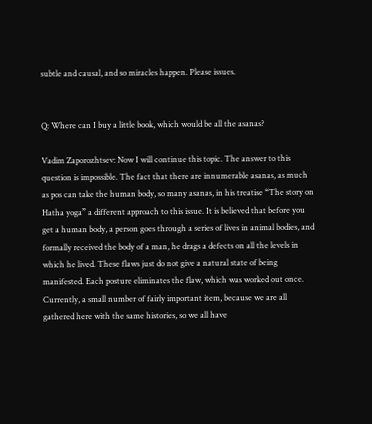subtle and causal, and so miracles happen. Please issues.


Q: Where can I buy a little book, which would be all the asanas?

Vadim Zaporozhtsev: Now I will continue this topic. The answer to this question is impossible. The fact that there are innumerable asanas, as much as pos can take the human body, so many asanas, in his treatise “The story on Hatha yoga” a different approach to this issue. It is believed that before you get a human body, a person goes through a series of lives in animal bodies, and formally received the body of a man, he drags a defects on all the levels in which he lived. These flaws just do not give a natural state of being manifested. Each posture eliminates the flaw, which was worked out once. Currently, a small number of fairly important item, because we are all gathered here with the same histories, so we all have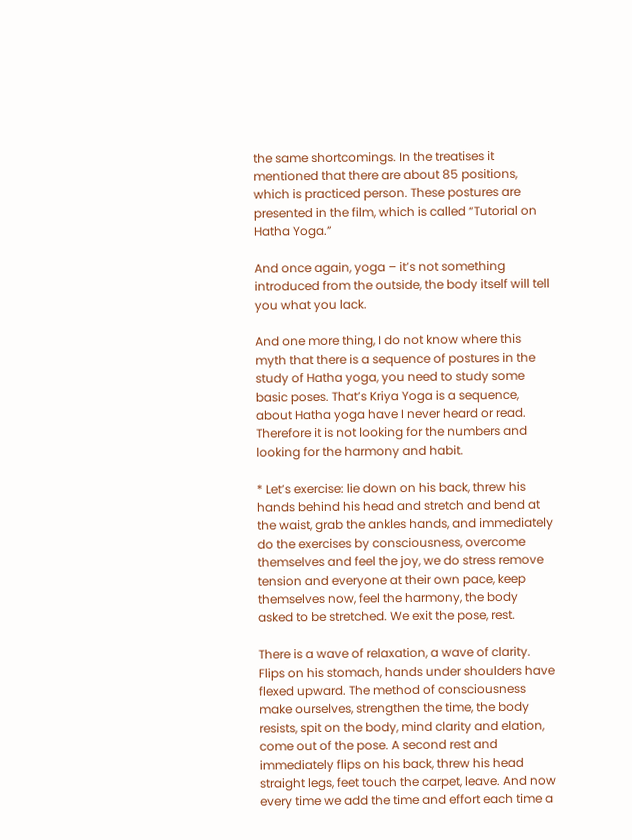the same shortcomings. In the treatises it mentioned that there are about 85 positions, which is practiced person. These postures are presented in the film, which is called “Tutorial on Hatha Yoga.”

And once again, yoga – it’s not something introduced from the outside, the body itself will tell you what you lack.

And one more thing, I do not know where this myth that there is a sequence of postures in the study of Hatha yoga, you need to study some basic poses. That’s Kriya Yoga is a sequence, about Hatha yoga have I never heard or read. Therefore it is not looking for the numbers and looking for the harmony and habit.

* Let’s exercise: lie down on his back, threw his hands behind his head and stretch and bend at the waist, grab the ankles hands, and immediately do the exercises by consciousness, overcome themselves and feel the joy, we do stress remove tension and everyone at their own pace, keep themselves now, feel the harmony, the body asked to be stretched. We exit the pose, rest.

There is a wave of relaxation, a wave of clarity. Flips on his stomach, hands under shoulders have flexed upward. The method of consciousness make ourselves, strengthen the time, the body resists, spit on the body, mind clarity and elation, come out of the pose. A second rest and immediately flips on his back, threw his head straight legs, feet touch the carpet, leave. And now every time we add the time and effort each time a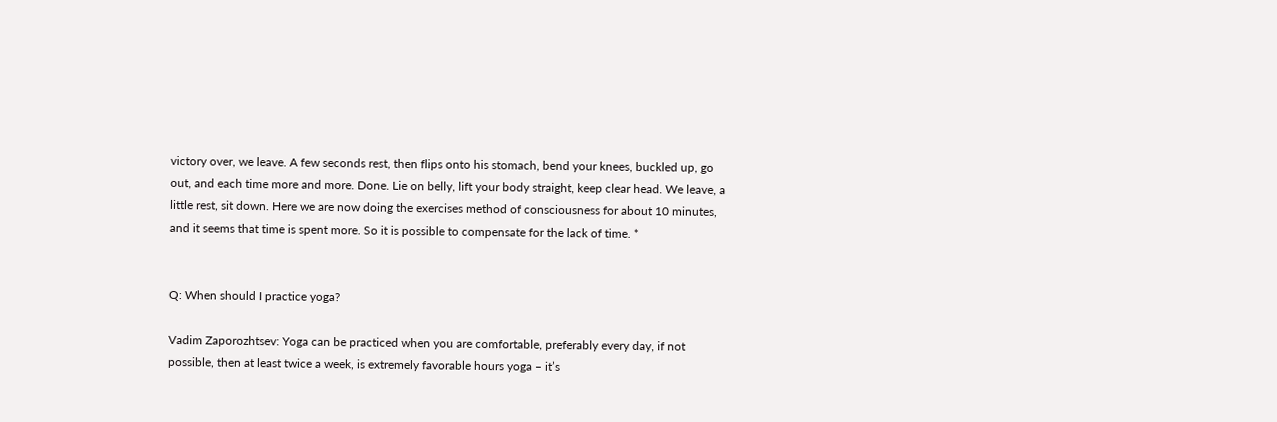victory over, we leave. A few seconds rest, then flips onto his stomach, bend your knees, buckled up, go out, and each time more and more. Done. Lie on belly, lift your body straight, keep clear head. We leave, a little rest, sit down. Here we are now doing the exercises method of consciousness for about 10 minutes, and it seems that time is spent more. So it is possible to compensate for the lack of time. *


Q: When should I practice yoga?

Vadim Zaporozhtsev: Yoga can be practiced when you are comfortable, preferably every day, if not possible, then at least twice a week, is extremely favorable hours yoga – it’s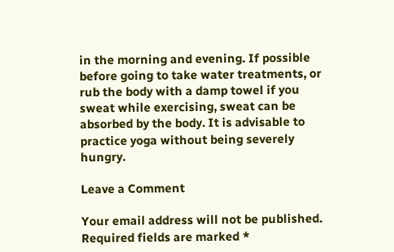in the morning and evening. If possible before going to take water treatments, or rub the body with a damp towel if you sweat while exercising, sweat can be absorbed by the body. It is advisable to practice yoga without being severely hungry.

Leave a Comment

Your email address will not be published. Required fields are marked *